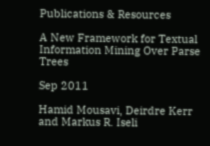Publications & Resources

A New Framework for Textual Information Mining Over Parse Trees

Sep 2011

Hamid Mousavi, Deirdre Kerr and Markus R. Iseli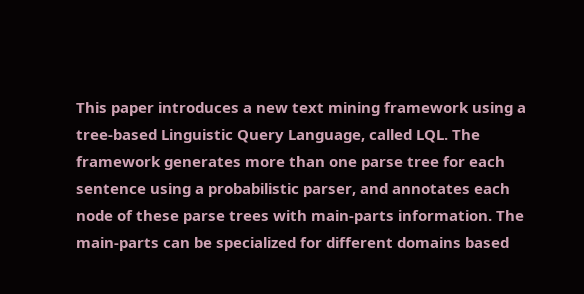This paper introduces a new text mining framework using a tree-based Linguistic Query Language, called LQL. The framework generates more than one parse tree for each sentence using a probabilistic parser, and annotates each node of these parse trees with main-parts information. The main-parts can be specialized for different domains based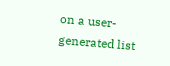on a user-generated list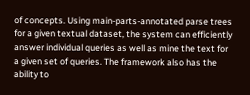of concepts. Using main-parts-annotated parse trees for a given textual dataset, the system can efficiently answer individual queries as well as mine the text for a given set of queries. The framework also has the ability to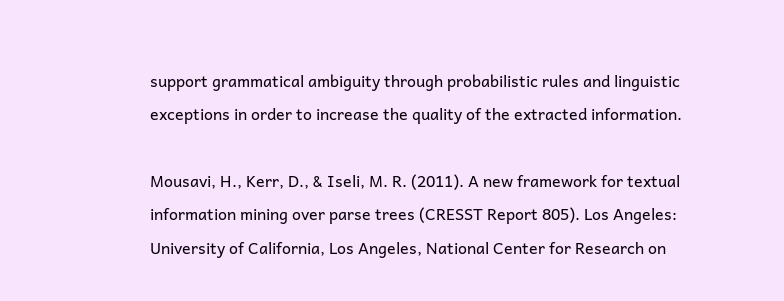support grammatical ambiguity through probabilistic rules and linguistic exceptions in order to increase the quality of the extracted information.

Mousavi, H., Kerr, D., & Iseli, M. R. (2011). A new framework for textual information mining over parse trees (CRESST Report 805). Los Angeles: University of California, Los Angeles, National Center for Research on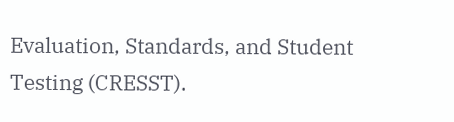Evaluation, Standards, and Student Testing (CRESST).